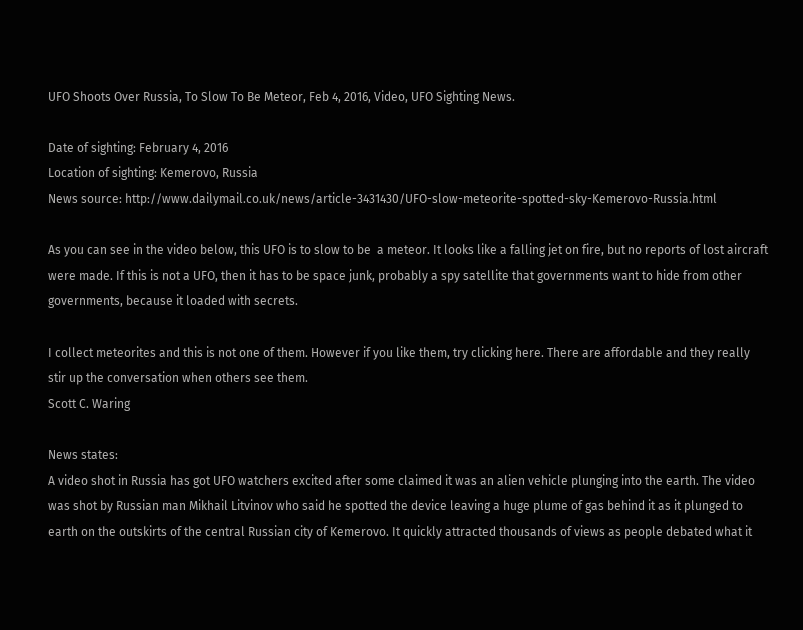UFO Shoots Over Russia, To Slow To Be Meteor, Feb 4, 2016, Video, UFO Sighting News.

Date of sighting: February 4, 2016
Location of sighting: Kemerovo, Russia
News source: http://www.dailymail.co.uk/news/article-3431430/UFO-slow-meteorite-spotted-sky-Kemerovo-Russia.html

As you can see in the video below, this UFO is to slow to be  a meteor. It looks like a falling jet on fire, but no reports of lost aircraft were made. If this is not a UFO, then it has to be space junk, probably a spy satellite that governments want to hide from other governments, because it loaded with secrets.

I collect meteorites and this is not one of them. However if you like them, try clicking here. There are affordable and they really stir up the conversation when others see them.
Scott C. Waring

News states:
A video shot in Russia has got UFO watchers excited after some claimed it was an alien vehicle plunging into the earth. The video was shot by Russian man Mikhail Litvinov who said he spotted the device leaving a huge plume of gas behind it as it plunged to earth on the outskirts of the central Russian city of Kemerovo. It quickly attracted thousands of views as people debated what it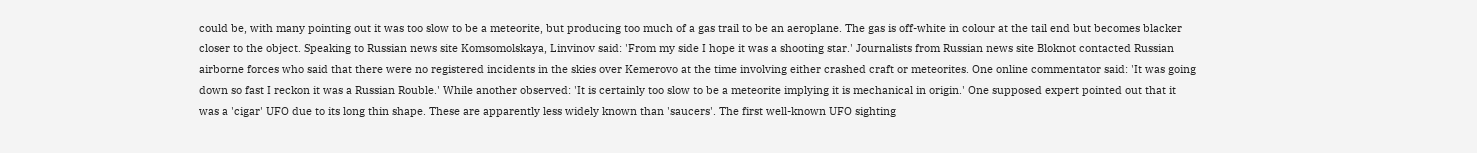could be, with many pointing out it was too slow to be a meteorite, but producing too much of a gas trail to be an aeroplane. The gas is off-white in colour at the tail end but becomes blacker closer to the object. Speaking to Russian news site Komsomolskaya, Linvinov said: 'From my side I hope it was a shooting star.' Journalists from Russian news site Bloknot contacted Russian airborne forces who said that there were no registered incidents in the skies over Kemerovo at the time involving either crashed craft or meteorites. One online commentator said: 'It was going down so fast I reckon it was a Russian Rouble.' While another observed: 'It is certainly too slow to be a meteorite implying it is mechanical in origin.' One supposed expert pointed out that it was a 'cigar' UFO due to its long thin shape. These are apparently less widely known than 'saucers'. The first well-known UFO sighting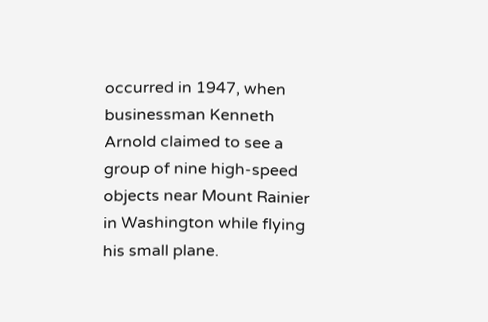occurred in 1947, when businessman Kenneth Arnold claimed to see a group of nine high-speed objects near Mount Rainier in Washington while flying his small plane.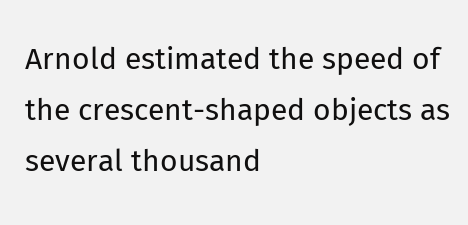Arnold estimated the speed of the crescent-shaped objects as several thousand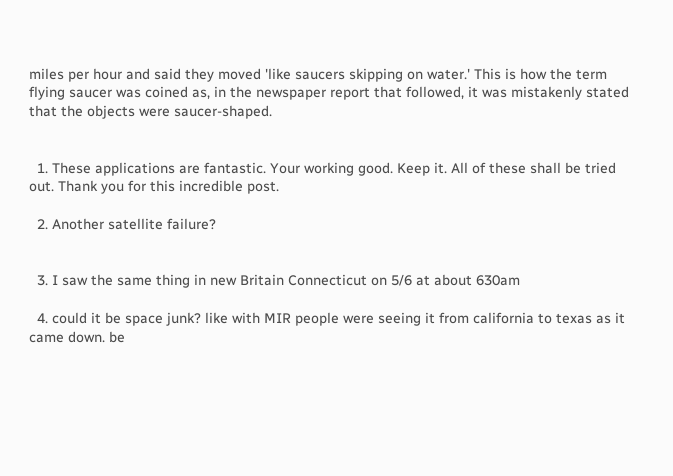miles per hour and said they moved 'like saucers skipping on water.' This is how the term flying saucer was coined as, in the newspaper report that followed, it was mistakenly stated that the objects were saucer-shaped.


  1. These applications are fantastic. Your working good. Keep it. All of these shall be tried out. Thank you for this incredible post.

  2. Another satellite failure?


  3. I saw the same thing in new Britain Connecticut on 5/6 at about 630am

  4. could it be space junk? like with MIR people were seeing it from california to texas as it came down. be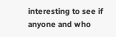interesting to see if anyone and who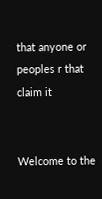that anyone or peoples r that claim it


Welcome to the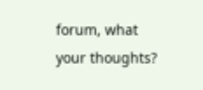forum, what your thoughts?